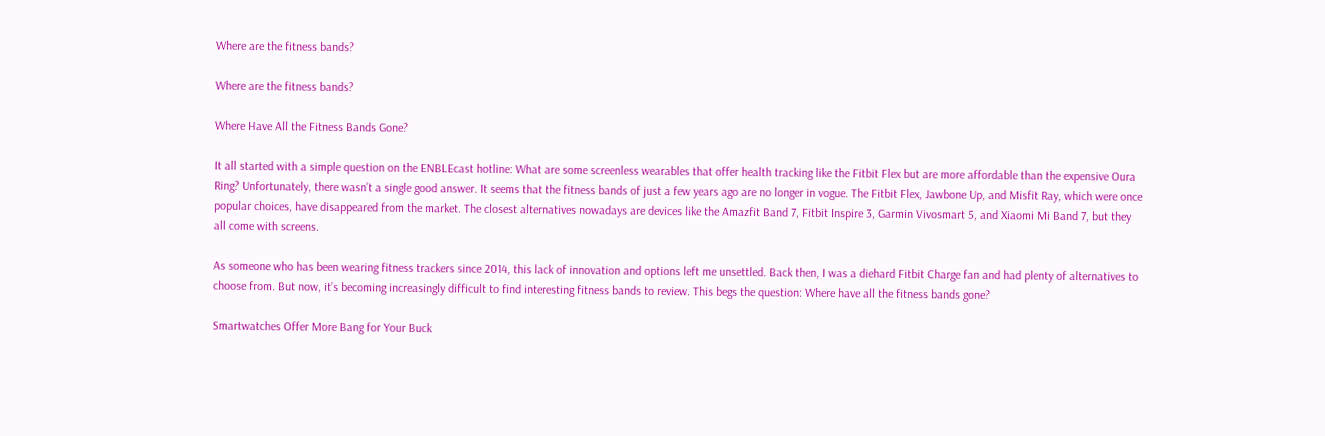Where are the fitness bands?

Where are the fitness bands?

Where Have All the Fitness Bands Gone?

It all started with a simple question on the ENBLEcast hotline: What are some screenless wearables that offer health tracking like the Fitbit Flex but are more affordable than the expensive Oura Ring? Unfortunately, there wasn’t a single good answer. It seems that the fitness bands of just a few years ago are no longer in vogue. The Fitbit Flex, Jawbone Up, and Misfit Ray, which were once popular choices, have disappeared from the market. The closest alternatives nowadays are devices like the Amazfit Band 7, Fitbit Inspire 3, Garmin Vivosmart 5, and Xiaomi Mi Band 7, but they all come with screens.

As someone who has been wearing fitness trackers since 2014, this lack of innovation and options left me unsettled. Back then, I was a diehard Fitbit Charge fan and had plenty of alternatives to choose from. But now, it’s becoming increasingly difficult to find interesting fitness bands to review. This begs the question: Where have all the fitness bands gone?

Smartwatches Offer More Bang for Your Buck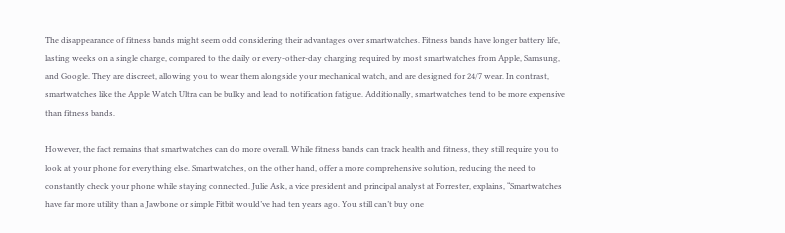The disappearance of fitness bands might seem odd considering their advantages over smartwatches. Fitness bands have longer battery life, lasting weeks on a single charge, compared to the daily or every-other-day charging required by most smartwatches from Apple, Samsung, and Google. They are discreet, allowing you to wear them alongside your mechanical watch, and are designed for 24/7 wear. In contrast, smartwatches like the Apple Watch Ultra can be bulky and lead to notification fatigue. Additionally, smartwatches tend to be more expensive than fitness bands.

However, the fact remains that smartwatches can do more overall. While fitness bands can track health and fitness, they still require you to look at your phone for everything else. Smartwatches, on the other hand, offer a more comprehensive solution, reducing the need to constantly check your phone while staying connected. Julie Ask, a vice president and principal analyst at Forrester, explains, “Smartwatches have far more utility than a Jawbone or simple Fitbit would’ve had ten years ago. You still can’t buy one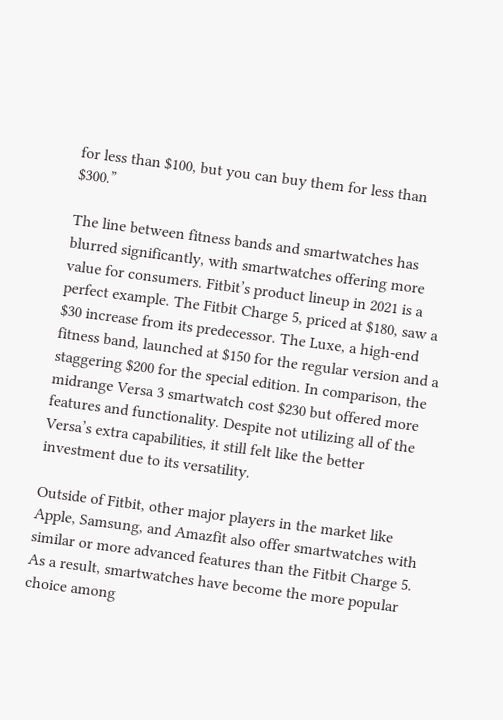for less than $100, but you can buy them for less than $300.”

The line between fitness bands and smartwatches has blurred significantly, with smartwatches offering more value for consumers. Fitbit’s product lineup in 2021 is a perfect example. The Fitbit Charge 5, priced at $180, saw a $30 increase from its predecessor. The Luxe, a high-end fitness band, launched at $150 for the regular version and a staggering $200 for the special edition. In comparison, the midrange Versa 3 smartwatch cost $230 but offered more features and functionality. Despite not utilizing all of the Versa’s extra capabilities, it still felt like the better investment due to its versatility.

Outside of Fitbit, other major players in the market like Apple, Samsung, and Amazfit also offer smartwatches with similar or more advanced features than the Fitbit Charge 5. As a result, smartwatches have become the more popular choice among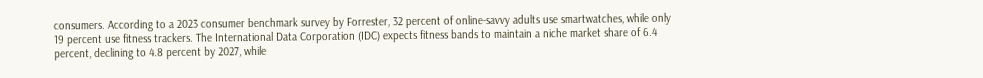consumers. According to a 2023 consumer benchmark survey by Forrester, 32 percent of online-savvy adults use smartwatches, while only 19 percent use fitness trackers. The International Data Corporation (IDC) expects fitness bands to maintain a niche market share of 6.4 percent, declining to 4.8 percent by 2027, while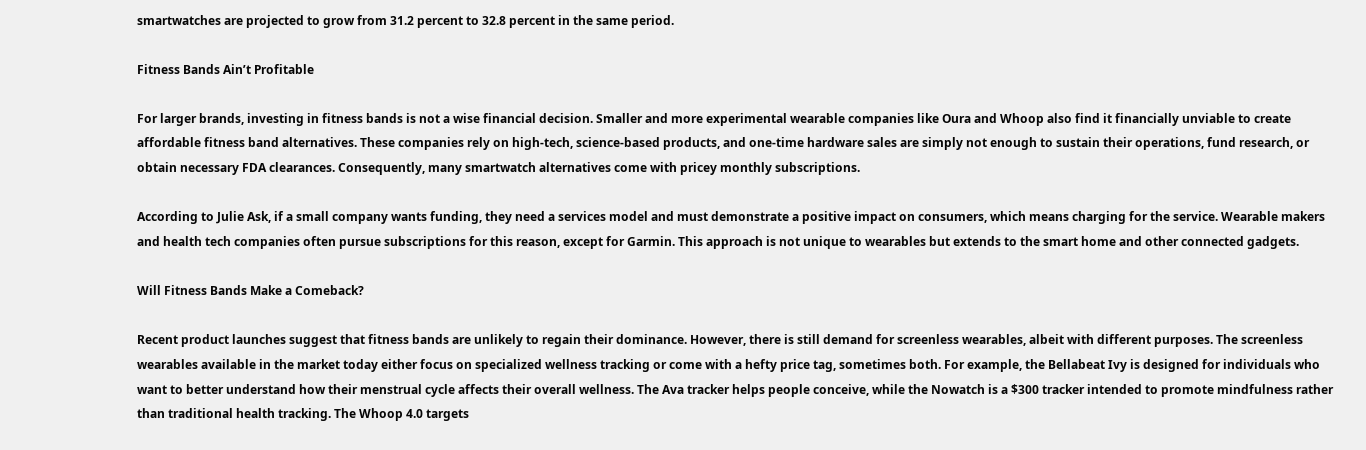smartwatches are projected to grow from 31.2 percent to 32.8 percent in the same period.

Fitness Bands Ain’t Profitable

For larger brands, investing in fitness bands is not a wise financial decision. Smaller and more experimental wearable companies like Oura and Whoop also find it financially unviable to create affordable fitness band alternatives. These companies rely on high-tech, science-based products, and one-time hardware sales are simply not enough to sustain their operations, fund research, or obtain necessary FDA clearances. Consequently, many smartwatch alternatives come with pricey monthly subscriptions.

According to Julie Ask, if a small company wants funding, they need a services model and must demonstrate a positive impact on consumers, which means charging for the service. Wearable makers and health tech companies often pursue subscriptions for this reason, except for Garmin. This approach is not unique to wearables but extends to the smart home and other connected gadgets.

Will Fitness Bands Make a Comeback?

Recent product launches suggest that fitness bands are unlikely to regain their dominance. However, there is still demand for screenless wearables, albeit with different purposes. The screenless wearables available in the market today either focus on specialized wellness tracking or come with a hefty price tag, sometimes both. For example, the Bellabeat Ivy is designed for individuals who want to better understand how their menstrual cycle affects their overall wellness. The Ava tracker helps people conceive, while the Nowatch is a $300 tracker intended to promote mindfulness rather than traditional health tracking. The Whoop 4.0 targets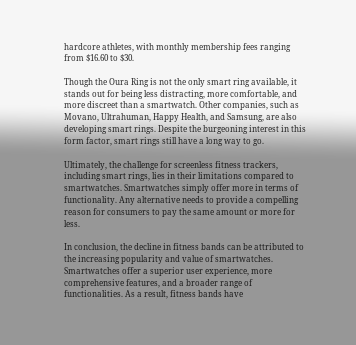hardcore athletes, with monthly membership fees ranging from $16.60 to $30.

Though the Oura Ring is not the only smart ring available, it stands out for being less distracting, more comfortable, and more discreet than a smartwatch. Other companies, such as Movano, Ultrahuman, Happy Health, and Samsung, are also developing smart rings. Despite the burgeoning interest in this form factor, smart rings still have a long way to go.

Ultimately, the challenge for screenless fitness trackers, including smart rings, lies in their limitations compared to smartwatches. Smartwatches simply offer more in terms of functionality. Any alternative needs to provide a compelling reason for consumers to pay the same amount or more for less.

In conclusion, the decline in fitness bands can be attributed to the increasing popularity and value of smartwatches. Smartwatches offer a superior user experience, more comprehensive features, and a broader range of functionalities. As a result, fitness bands have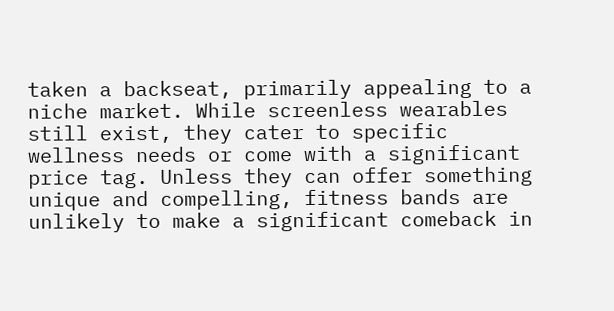taken a backseat, primarily appealing to a niche market. While screenless wearables still exist, they cater to specific wellness needs or come with a significant price tag. Unless they can offer something unique and compelling, fitness bands are unlikely to make a significant comeback in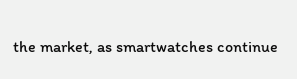the market, as smartwatches continue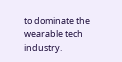to dominate the wearable tech industry.